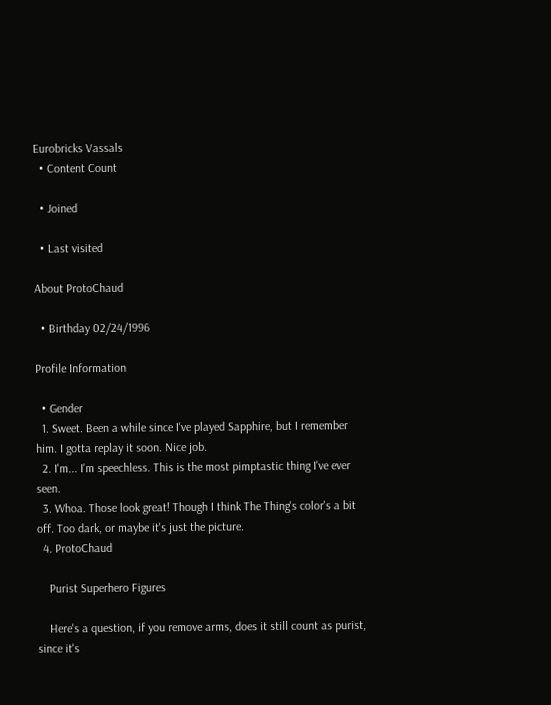Eurobricks Vassals
  • Content Count

  • Joined

  • Last visited

About ProtoChaud

  • Birthday 02/24/1996

Profile Information

  • Gender
  1. Sweet. Been a while since I've played Sapphire, but I remember him. I gotta replay it soon. Nice job.
  2. I'm... I'm speechless. This is the most pimptastic thing I've ever seen.
  3. Whoa. Those look great! Though I think The Thing's color's a bit off. Too dark, or maybe it's just the picture.
  4. ProtoChaud

    Purist Superhero Figures

    Here's a question, if you remove arms, does it still count as purist, since it's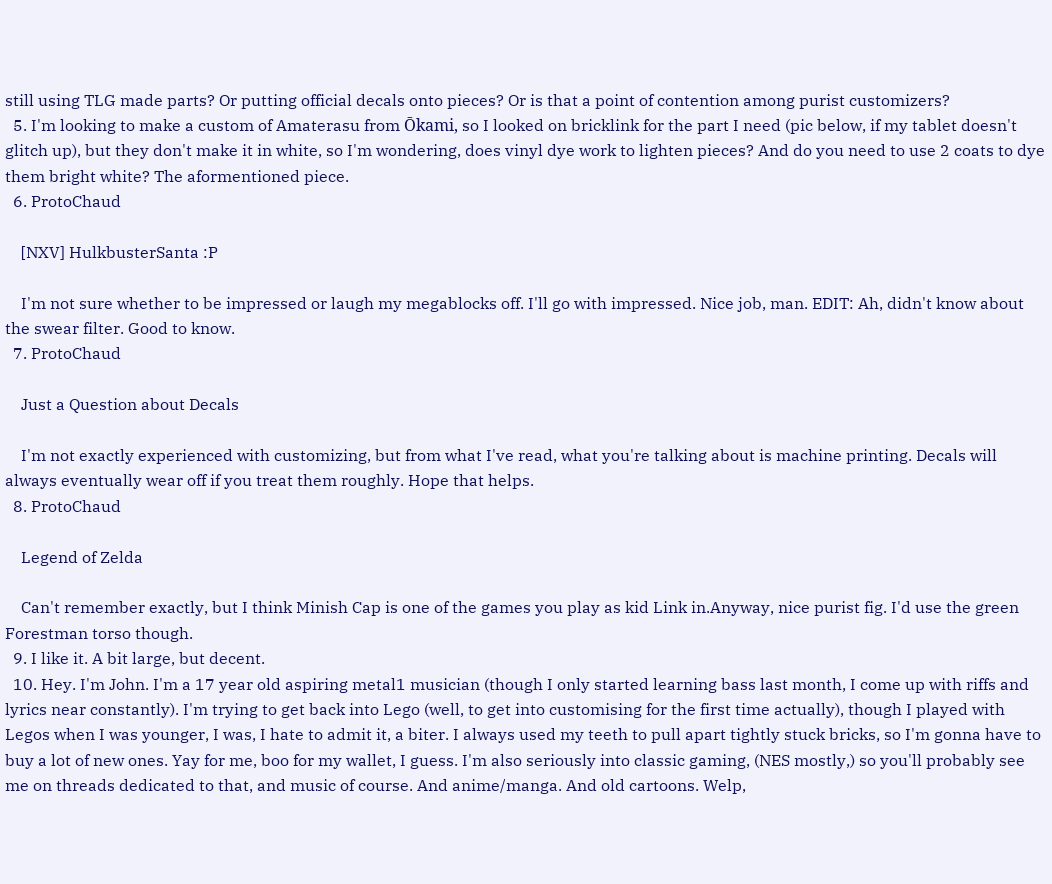still using TLG made parts? Or putting official decals onto pieces? Or is that a point of contention among purist customizers?
  5. I'm looking to make a custom of Amaterasu from Ōkami, so I looked on bricklink for the part I need (pic below, if my tablet doesn't glitch up), but they don't make it in white, so I'm wondering, does vinyl dye work to lighten pieces? And do you need to use 2 coats to dye them bright white? The aformentioned piece.
  6. ProtoChaud

    [NXV] HulkbusterSanta :P

    I'm not sure whether to be impressed or laugh my megablocks off. I'll go with impressed. Nice job, man. EDIT: Ah, didn't know about the swear filter. Good to know.
  7. ProtoChaud

    Just a Question about Decals

    I'm not exactly experienced with customizing, but from what I've read, what you're talking about is machine printing. Decals will always eventually wear off if you treat them roughly. Hope that helps.
  8. ProtoChaud

    Legend of Zelda

    Can't remember exactly, but I think Minish Cap is one of the games you play as kid Link in.Anyway, nice purist fig. I'd use the green Forestman torso though.
  9. I like it. A bit large, but decent.
  10. Hey. I'm John. I'm a 17 year old aspiring metal1 musician (though I only started learning bass last month, I come up with riffs and lyrics near constantly). I'm trying to get back into Lego (well, to get into customising for the first time actually), though I played with Legos when I was younger, I was, I hate to admit it, a biter. I always used my teeth to pull apart tightly stuck bricks, so I'm gonna have to buy a lot of new ones. Yay for me, boo for my wallet, I guess. I'm also seriously into classic gaming, (NES mostly,) so you'll probably see me on threads dedicated to that, and music of course. And anime/manga. And old cartoons. Welp,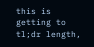this is getting to tl;dr length,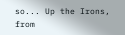so... Up the Irons, from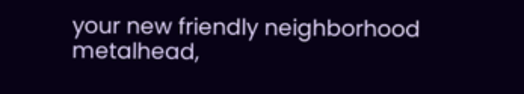your new friendly neighborhood metalhead,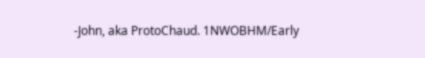-John, aka ProtoChaud. 1NWOBHM/Early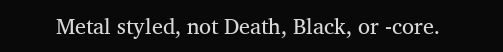Metal styled, not Death, Black, or -core.